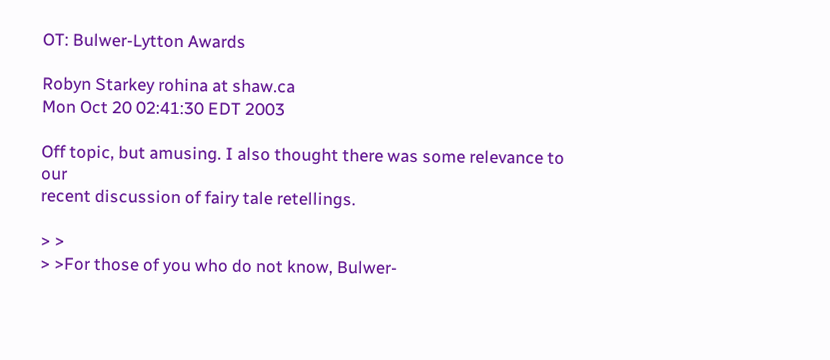OT: Bulwer-Lytton Awards

Robyn Starkey rohina at shaw.ca
Mon Oct 20 02:41:30 EDT 2003

Off topic, but amusing. I also thought there was some relevance to our
recent discussion of fairy tale retellings.

> >
> >For those of you who do not know, Bulwer-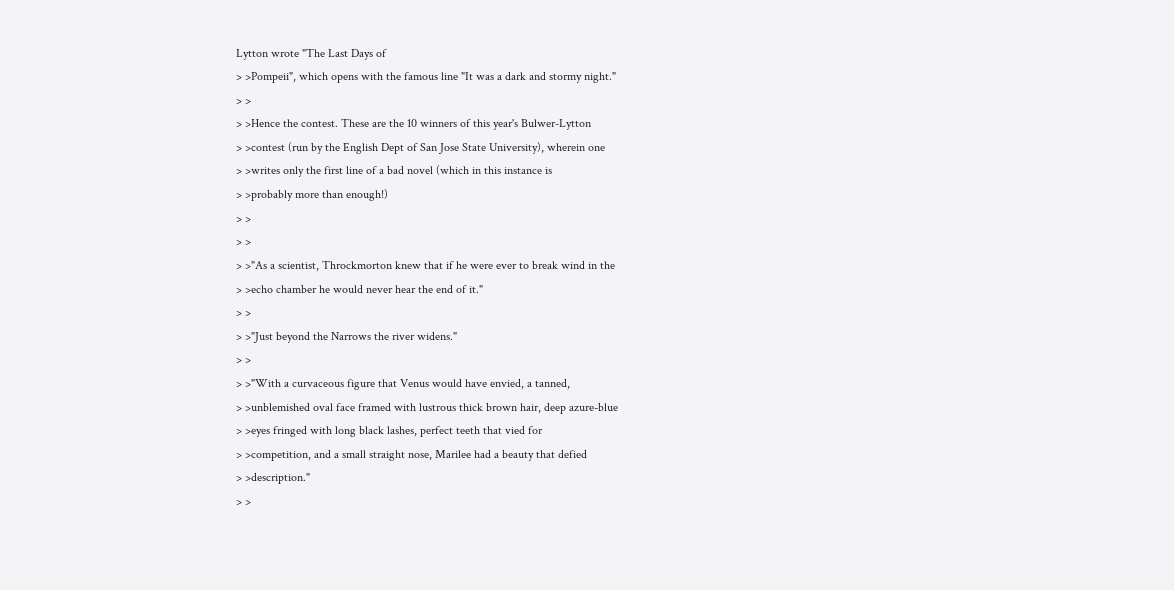Lytton wrote "The Last Days of
> >Pompeii", which opens with the famous line "It was a dark and stormy night."
> >
> >Hence the contest. These are the 10 winners of this year's Bulwer-Lytton
> >contest (run by the English Dept of San Jose State University), wherein one
> >writes only the first line of a bad novel (which in this instance is
> >probably more than enough!)
> >
> >
> >"As a scientist, Throckmorton knew that if he were ever to break wind in the
> >echo chamber he would never hear the end of it."
> >
> >"Just beyond the Narrows the river widens."
> >
> >"With a curvaceous figure that Venus would have envied, a tanned,
> >unblemished oval face framed with lustrous thick brown hair, deep azure-blue
> >eyes fringed with long black lashes, perfect teeth that vied for
> >competition, and a small straight nose, Marilee had a beauty that defied
> >description."
> >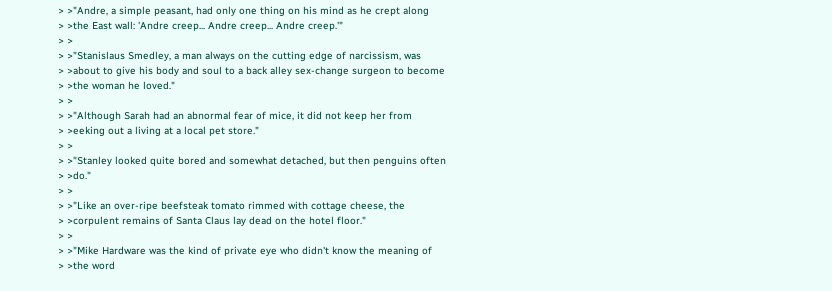> >"Andre, a simple peasant, had only one thing on his mind as he crept along
> >the East wall: 'Andre creep... Andre creep... Andre creep.'"
> >
> >"Stanislaus Smedley, a man always on the cutting edge of narcissism, was
> >about to give his body and soul to a back alley sex-change surgeon to become
> >the woman he loved."
> >
> >"Although Sarah had an abnormal fear of mice, it did not keep her from
> >eeking out a living at a local pet store."
> >
> >"Stanley looked quite bored and somewhat detached, but then penguins often
> >do."
> >
> >"Like an over-ripe beefsteak tomato rimmed with cottage cheese, the
> >corpulent remains of Santa Claus lay dead on the hotel floor."
> >
> >"Mike Hardware was the kind of private eye who didn't know the meaning of
> >the word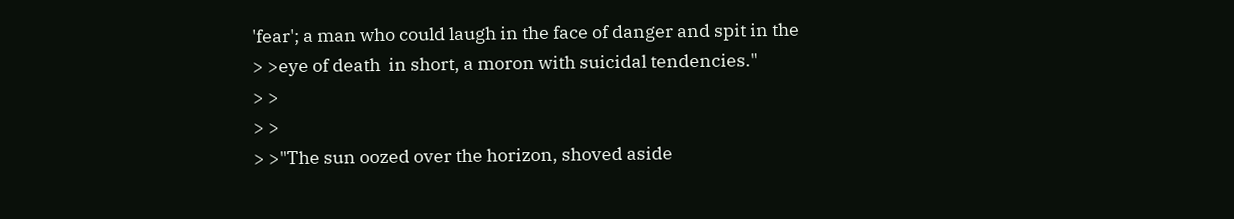'fear'; a man who could laugh in the face of danger and spit in the
> >eye of death  in short, a moron with suicidal tendencies."
> >
> >
> >"The sun oozed over the horizon, shoved aside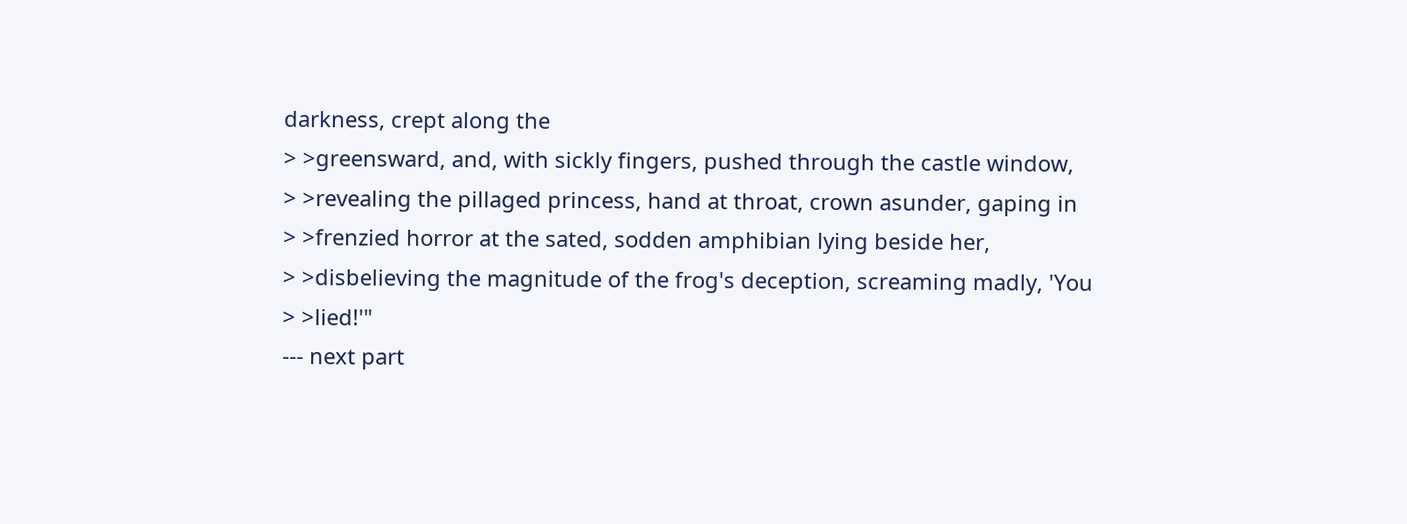darkness, crept along the
> >greensward, and, with sickly fingers, pushed through the castle window,
> >revealing the pillaged princess, hand at throat, crown asunder, gaping in
> >frenzied horror at the sated, sodden amphibian lying beside her,
> >disbelieving the magnitude of the frog's deception, screaming madly, 'You
> >lied!'"
--- next part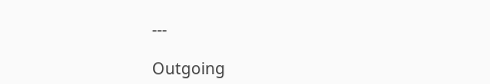---

Outgoing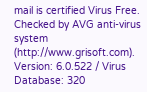mail is certified Virus Free.
Checked by AVG anti-virus system (http://www.grisoft.com).
Version: 6.0.522 / Virus Database: 320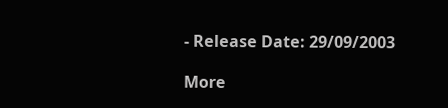- Release Date: 29/09/2003

More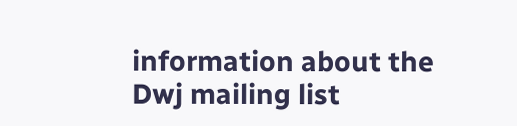information about the Dwj mailing list